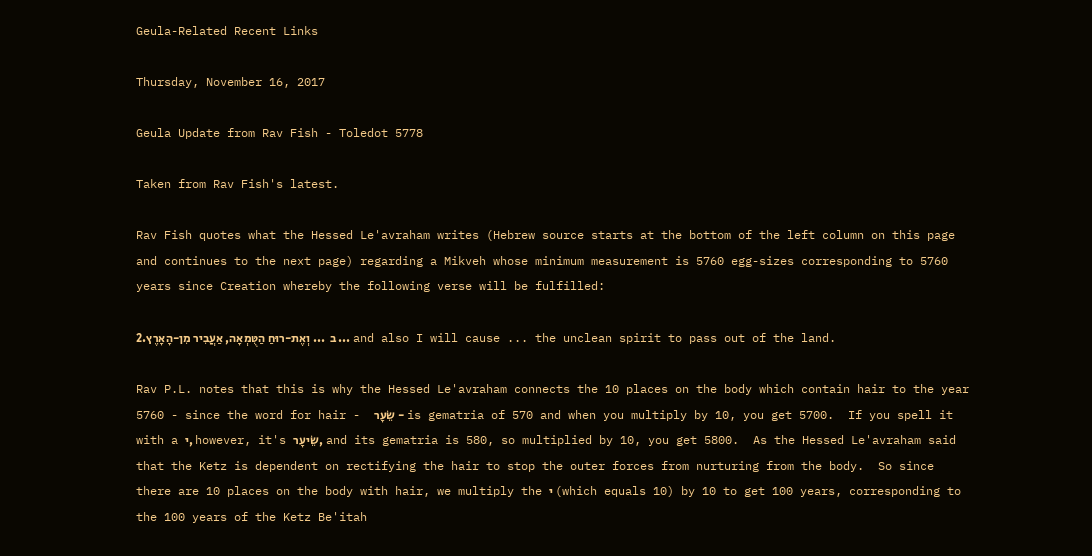Geula-Related Recent Links

Thursday, November 16, 2017

Geula Update from Rav Fish - Toledot 5778

Taken from Rav Fish's latest.

Rav Fish quotes what the Hessed Le'avraham writes (Hebrew source starts at the bottom of the left column on this page and continues to the next page) regarding a Mikveh whose minimum measurement is 5760 egg-sizes corresponding to 5760 years since Creation whereby the following verse will be fulfilled:

ב  ... וְאֶת-רוּחַ הַטֻּמְאָה, אַעֲבִיר מִן-הָאָרֶץ.2 ... and also I will cause ... the unclean spirit to pass out of the land.

Rav P.L. notes that this is why the Hessed Le'avraham connects the 10 places on the body which contain hair to the year 5760 - since the word for hair -  שֵׂעָר - is gematria of 570 and when you multiply by 10, you get 5700.  If you spell it with a י, however, it's שֵׂיעָר, and its gematria is 580, so multiplied by 10, you get 5800.  As the Hessed Le'avraham said that the Ketz is dependent on rectifying the hair to stop the outer forces from nurturing from the body.  So since there are 10 places on the body with hair, we multiply the י (which equals 10) by 10 to get 100 years, corresponding to the 100 years of the Ketz Be'itah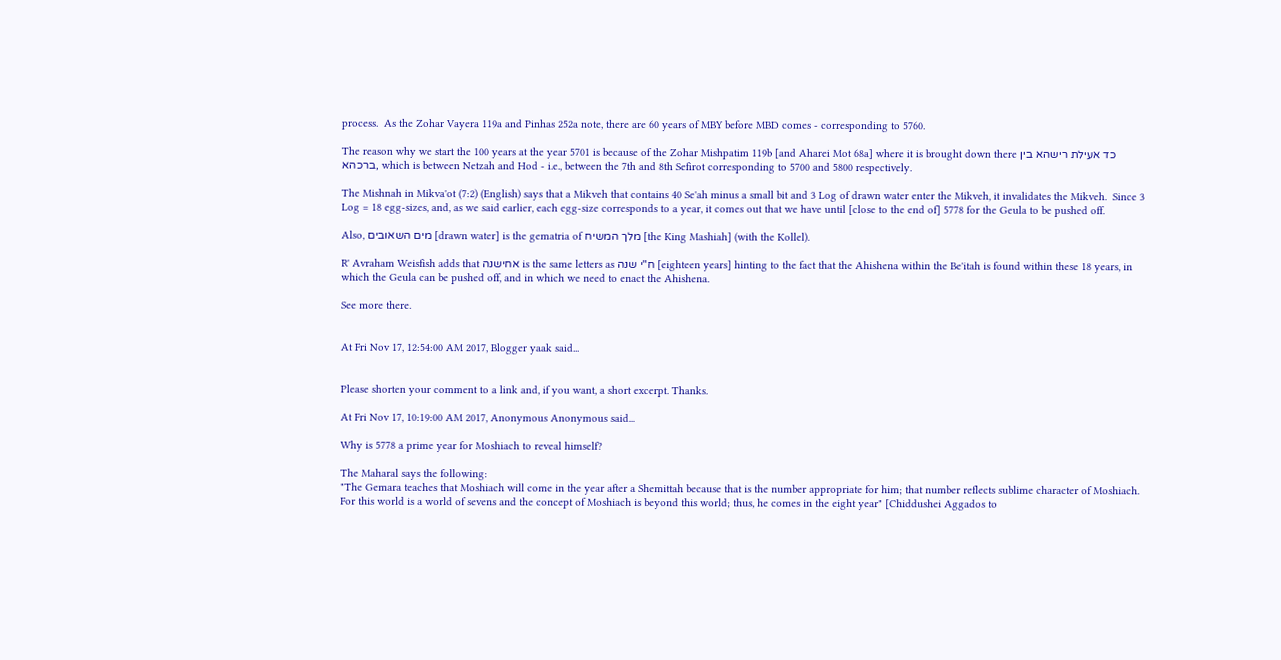process.  As the Zohar Vayera 119a and Pinhas 252a note, there are 60 years of MBY before MBD comes - corresponding to 5760.

The reason why we start the 100 years at the year 5701 is because of the Zohar Mishpatim 119b [and Aharei Mot 68a] where it is brought down there כד אעילת רישהא בין ברכהא, which is between Netzah and Hod - i.e., between the 7th and 8th Sefirot corresponding to 5700 and 5800 respectively.

The Mishnah in Mikva'ot (7:2) (English) says that a Mikveh that contains 40 Se'ah minus a small bit and 3 Log of drawn water enter the Mikveh, it invalidates the Mikveh.  Since 3 Log = 18 egg-sizes, and, as we said earlier, each egg-size corresponds to a year, it comes out that we have until [close to the end of] 5778 for the Geula to be pushed off.

Also, מים השאובים [drawn water] is the gematria of מלך המשיח [the King Mashiah] (with the Kollel).

R' Avraham Weisfish adds that אחישנה is the same letters as ח"י שנה [eighteen years] hinting to the fact that the Ahishena within the Be'itah is found within these 18 years, in which the Geula can be pushed off, and in which we need to enact the Ahishena.

See more there.


At Fri Nov 17, 12:54:00 AM 2017, Blogger yaak said...


Please shorten your comment to a link and, if you want, a short excerpt. Thanks.

At Fri Nov 17, 10:19:00 AM 2017, Anonymous Anonymous said...

Why is 5778 a prime year for Moshiach to reveal himself?

The Maharal says the following:
"The Gemara teaches that Moshiach will come in the year after a Shemittah because that is the number appropriate for him; that number reflects sublime character of Moshiach. For this world is a world of sevens and the concept of Moshiach is beyond this world; thus, he comes in the eight year" [Chiddushei Aggados to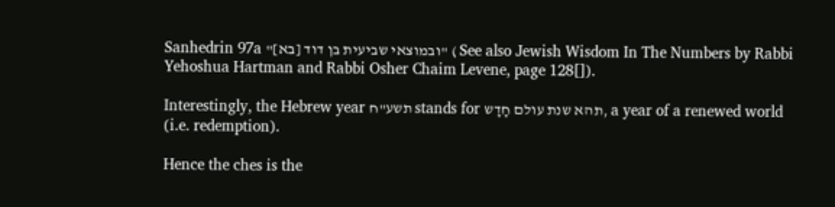Sanhedrin 97a "[ובמוצאי שביעית בן דוד [בא" ( See also Jewish Wisdom In The Numbers by Rabbi Yehoshua Hartman and Rabbi Osher Chaim Levene, page 128[]).

Interestingly, the Hebrew year תשע"ח stands for תהא שנת עולם חָדָש, a year of a renewed world (i.e. redemption).

Hence the ches is the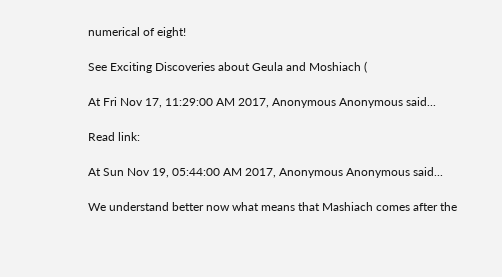numerical of eight!

See Exciting Discoveries about Geula and Moshiach (

At Fri Nov 17, 11:29:00 AM 2017, Anonymous Anonymous said...

Read link:

At Sun Nov 19, 05:44:00 AM 2017, Anonymous Anonymous said...

We understand better now what means that Mashiach comes after the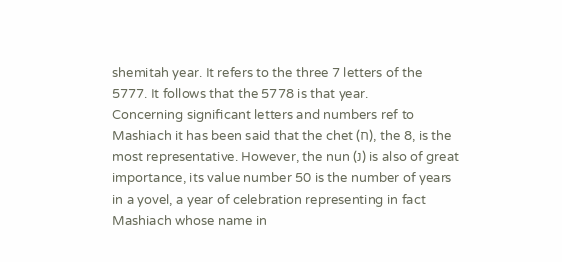shemitah year. It refers to the three 7 letters of the 5777. It follows that the 5778 is that year.
Concerning significant letters and numbers ref to Mashiach it has been said that the chet (ח), the 8, is the most representative. However, the nun (נ) is also of great importance, its value number 50 is the number of years in a yovel, a year of celebration representing in fact Mashiach whose name in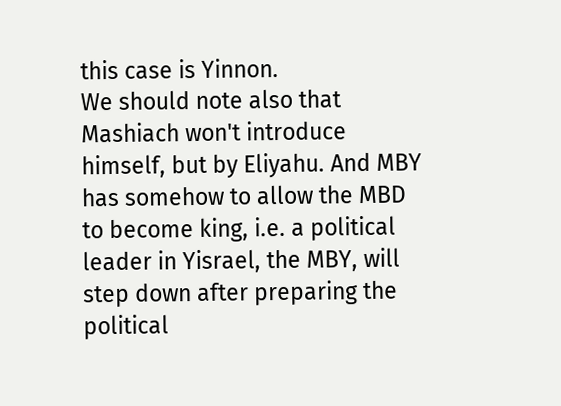this case is Yinnon.
We should note also that Mashiach won't introduce himself, but by Eliyahu. And MBY has somehow to allow the MBD to become king, i.e. a political leader in Yisrael, the MBY, will step down after preparing the political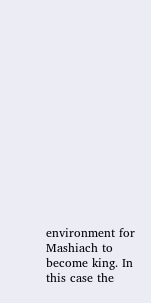environment for Mashiach to become king. In this case the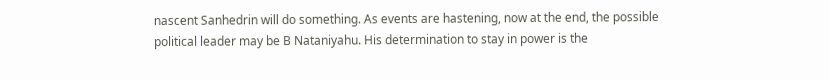nascent Sanhedrin will do something. As events are hastening, now at the end, the possible political leader may be B Nataniyahu. His determination to stay in power is the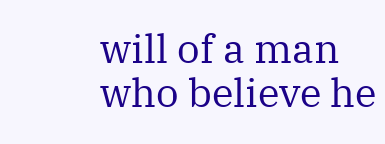will of a man who believe he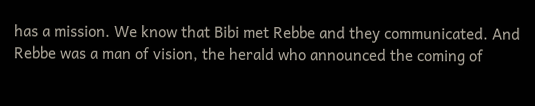has a mission. We know that Bibi met Rebbe and they communicated. And Rebbe was a man of vision, the herald who announced the coming of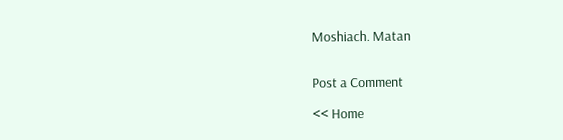Moshiach. Matan


Post a Comment

<< Home